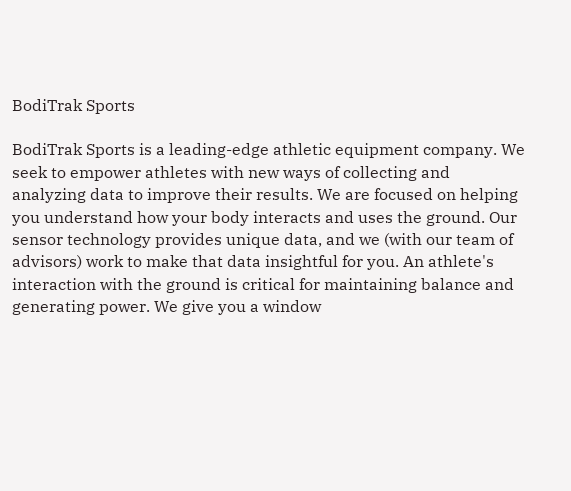BodiTrak Sports

BodiTrak Sports is a leading-edge athletic equipment company. We seek to empower athletes with new ways of collecting and analyzing data to improve their results. We are focused on helping you understand how your body interacts and uses the ground. Our sensor technology provides unique data, and we (with our team of advisors) work to make that data insightful for you. An athlete's interaction with the ground is critical for maintaining balance and generating power. We give you a window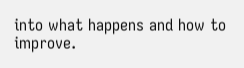into what happens and how to improve.